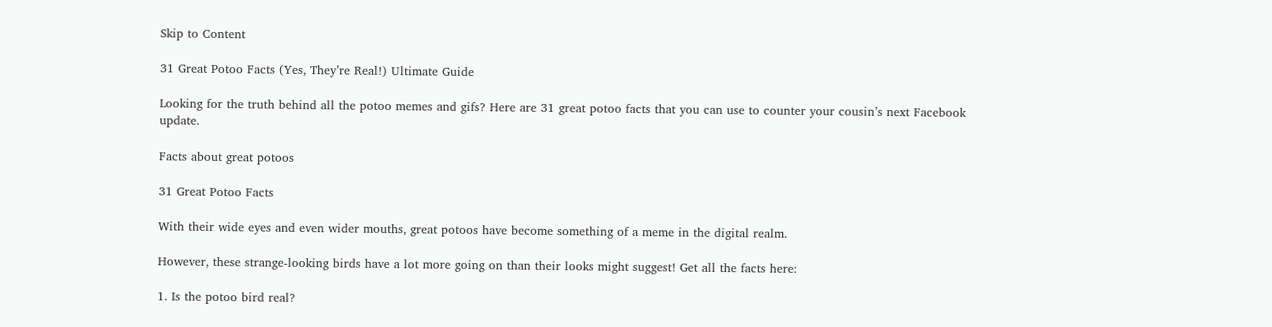Skip to Content

31 Great Potoo Facts (Yes, They’re Real!) Ultimate Guide

Looking for the truth behind all the potoo memes and gifs? Here are 31 great potoo facts that you can use to counter your cousin’s next Facebook update.

Facts about great potoos

31 Great Potoo Facts

With their wide eyes and even wider mouths, great potoos have become something of a meme in the digital realm.

However, these strange-looking birds have a lot more going on than their looks might suggest! Get all the facts here:

1. Is the potoo bird real?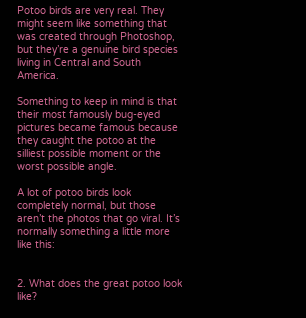Potoo birds are very real. They might seem like something that was created through Photoshop, but they’re a genuine bird species living in Central and South America.

Something to keep in mind is that their most famously bug-eyed pictures became famous because they caught the potoo at the silliest possible moment or the worst possible angle.

A lot of potoo birds look completely normal, but those aren’t the photos that go viral. It’s normally something a little more like this:


2. What does the great potoo look like?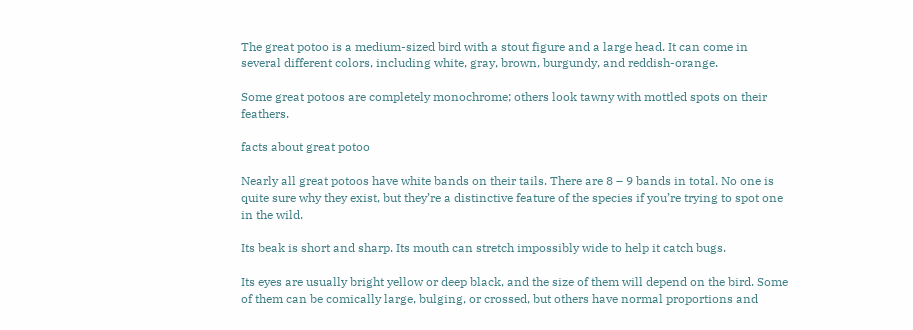The great potoo is a medium-sized bird with a stout figure and a large head. It can come in several different colors, including white, gray, brown, burgundy, and reddish-orange.

Some great potoos are completely monochrome; others look tawny with mottled spots on their feathers.

facts about great potoo

Nearly all great potoos have white bands on their tails. There are 8 – 9 bands in total. No one is quite sure why they exist, but they’re a distinctive feature of the species if you’re trying to spot one in the wild.

Its beak is short and sharp. Its mouth can stretch impossibly wide to help it catch bugs.

Its eyes are usually bright yellow or deep black, and the size of them will depend on the bird. Some of them can be comically large, bulging, or crossed, but others have normal proportions and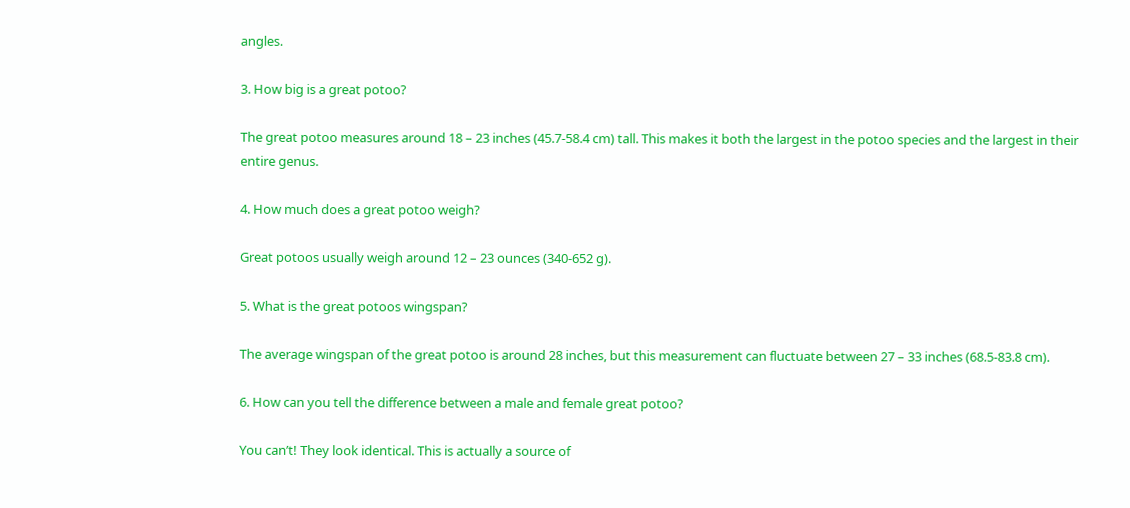angles.

3. How big is a great potoo?

The great potoo measures around 18 – 23 inches (45.7-58.4 cm) tall. This makes it both the largest in the potoo species and the largest in their entire genus.

4. How much does a great potoo weigh?

Great potoos usually weigh around 12 – 23 ounces (340-652 g).

5. What is the great potoos wingspan?

The average wingspan of the great potoo is around 28 inches, but this measurement can fluctuate between 27 – 33 inches (68.5-83.8 cm).

6. How can you tell the difference between a male and female great potoo?

You can’t! They look identical. This is actually a source of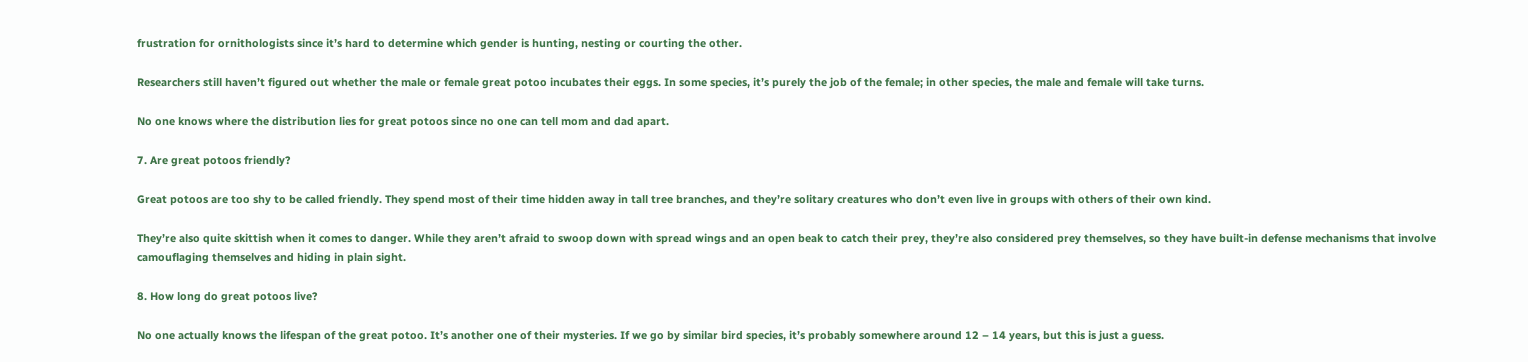frustration for ornithologists since it’s hard to determine which gender is hunting, nesting or courting the other.

Researchers still haven’t figured out whether the male or female great potoo incubates their eggs. In some species, it’s purely the job of the female; in other species, the male and female will take turns.

No one knows where the distribution lies for great potoos since no one can tell mom and dad apart.

7. Are great potoos friendly?

Great potoos are too shy to be called friendly. They spend most of their time hidden away in tall tree branches, and they’re solitary creatures who don’t even live in groups with others of their own kind.

They’re also quite skittish when it comes to danger. While they aren’t afraid to swoop down with spread wings and an open beak to catch their prey, they’re also considered prey themselves, so they have built-in defense mechanisms that involve camouflaging themselves and hiding in plain sight.

8. How long do great potoos live?

No one actually knows the lifespan of the great potoo. It’s another one of their mysteries. If we go by similar bird species, it’s probably somewhere around 12 – 14 years, but this is just a guess.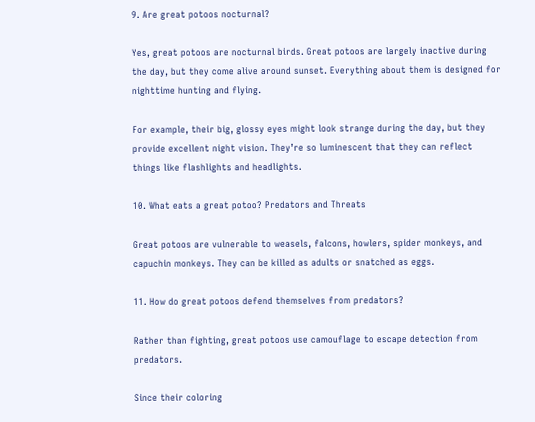9. Are great potoos nocturnal?

Yes, great potoos are nocturnal birds. Great potoos are largely inactive during the day, but they come alive around sunset. Everything about them is designed for nighttime hunting and flying.

For example, their big, glossy eyes might look strange during the day, but they provide excellent night vision. They’re so luminescent that they can reflect things like flashlights and headlights.

10. What eats a great potoo? Predators and Threats

Great potoos are vulnerable to weasels, falcons, howlers, spider monkeys, and capuchin monkeys. They can be killed as adults or snatched as eggs.

11. How do great potoos defend themselves from predators?

Rather than fighting, great potoos use camouflage to escape detection from predators.

Since their coloring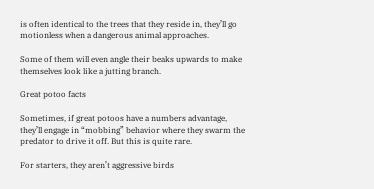is often identical to the trees that they reside in, they’ll go motionless when a dangerous animal approaches.

Some of them will even angle their beaks upwards to make themselves look like a jutting branch.

Great potoo facts

Sometimes, if great potoos have a numbers advantage, they’ll engage in “mobbing” behavior where they swarm the predator to drive it off. But this is quite rare.

For starters, they aren’t aggressive birds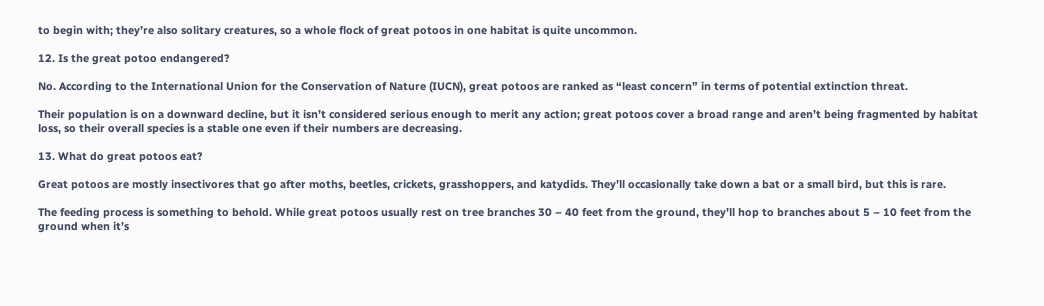to begin with; they’re also solitary creatures, so a whole flock of great potoos in one habitat is quite uncommon.

12. Is the great potoo endangered?

No. According to the International Union for the Conservation of Nature (IUCN), great potoos are ranked as “least concern” in terms of potential extinction threat.

Their population is on a downward decline, but it isn’t considered serious enough to merit any action; great potoos cover a broad range and aren’t being fragmented by habitat loss, so their overall species is a stable one even if their numbers are decreasing.

13. What do great potoos eat?

Great potoos are mostly insectivores that go after moths, beetles, crickets, grasshoppers, and katydids. They’ll occasionally take down a bat or a small bird, but this is rare.

The feeding process is something to behold. While great potoos usually rest on tree branches 30 – 40 feet from the ground, they’ll hop to branches about 5 – 10 feet from the ground when it’s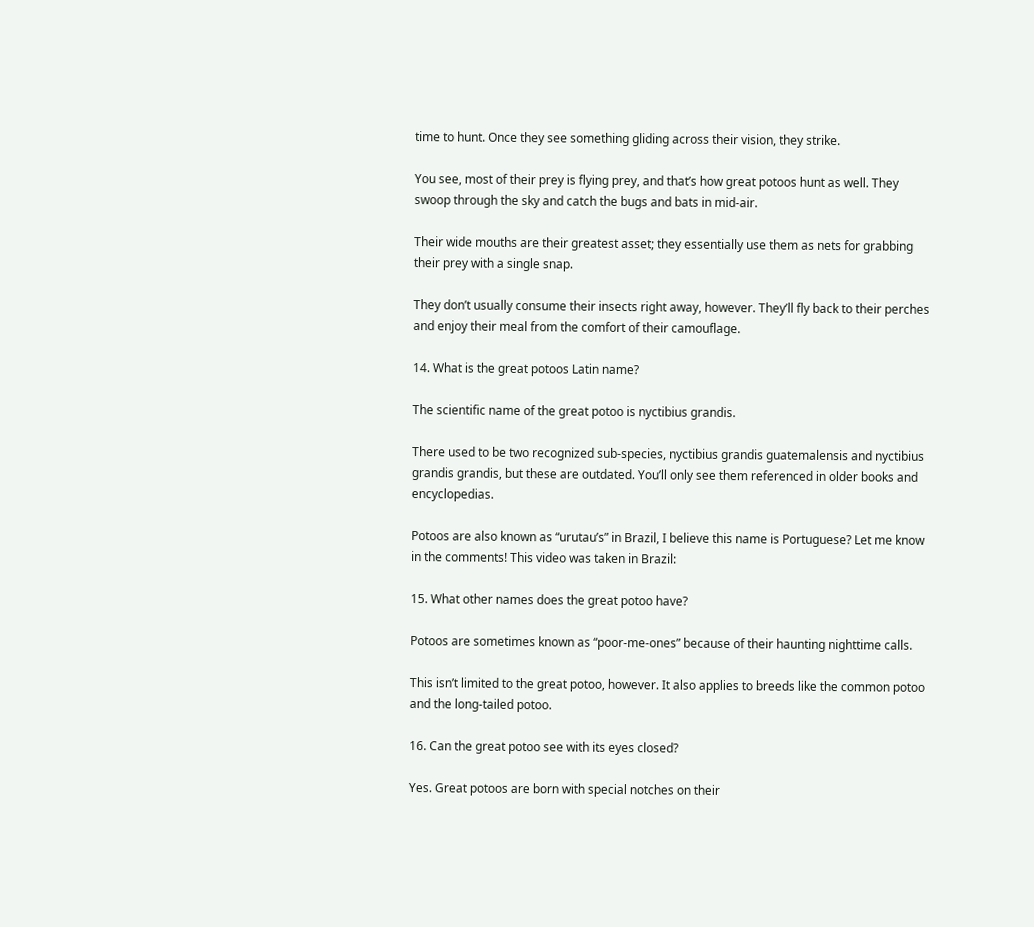time to hunt. Once they see something gliding across their vision, they strike.

You see, most of their prey is flying prey, and that’s how great potoos hunt as well. They swoop through the sky and catch the bugs and bats in mid-air.

Their wide mouths are their greatest asset; they essentially use them as nets for grabbing their prey with a single snap.

They don’t usually consume their insects right away, however. They’ll fly back to their perches and enjoy their meal from the comfort of their camouflage.

14. What is the great potoos Latin name?

The scientific name of the great potoo is nyctibius grandis.

There used to be two recognized sub-species, nyctibius grandis guatemalensis and nyctibius grandis grandis, but these are outdated. You’ll only see them referenced in older books and encyclopedias.

Potoos are also known as “urutau’s” in Brazil, I believe this name is Portuguese? Let me know in the comments! This video was taken in Brazil:

15. What other names does the great potoo have?

Potoos are sometimes known as “poor-me-ones” because of their haunting nighttime calls.

This isn’t limited to the great potoo, however. It also applies to breeds like the common potoo and the long-tailed potoo.

16. Can the great potoo see with its eyes closed?

Yes. Great potoos are born with special notches on their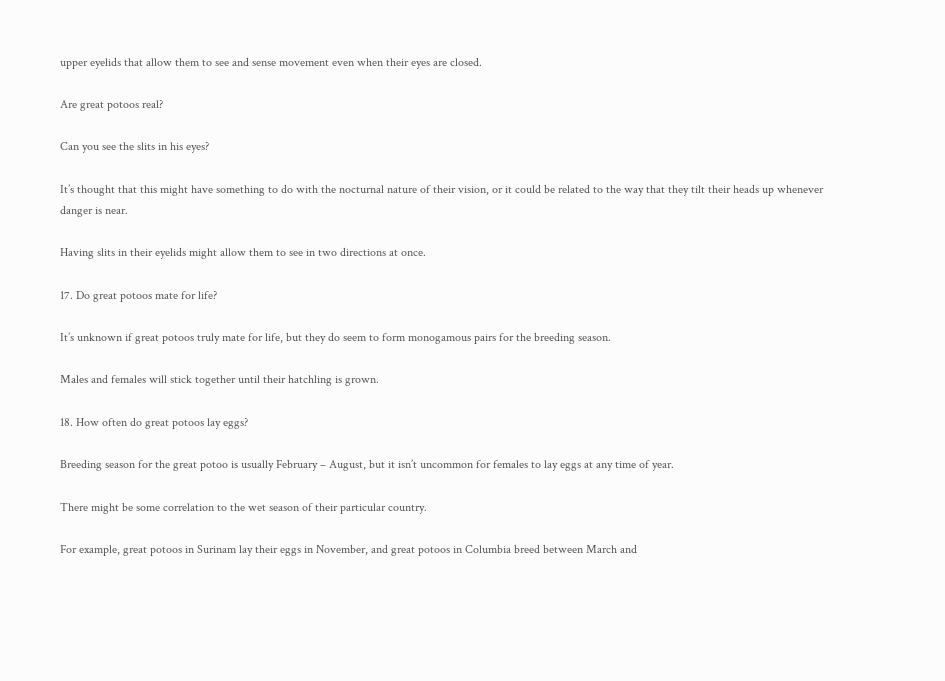upper eyelids that allow them to see and sense movement even when their eyes are closed.

Are great potoos real?

Can you see the slits in his eyes?

It’s thought that this might have something to do with the nocturnal nature of their vision, or it could be related to the way that they tilt their heads up whenever danger is near.

Having slits in their eyelids might allow them to see in two directions at once.

17. Do great potoos mate for life?

It’s unknown if great potoos truly mate for life, but they do seem to form monogamous pairs for the breeding season.

Males and females will stick together until their hatchling is grown.

18. How often do great potoos lay eggs?

Breeding season for the great potoo is usually February – August, but it isn’t uncommon for females to lay eggs at any time of year.

There might be some correlation to the wet season of their particular country.

For example, great potoos in Surinam lay their eggs in November, and great potoos in Columbia breed between March and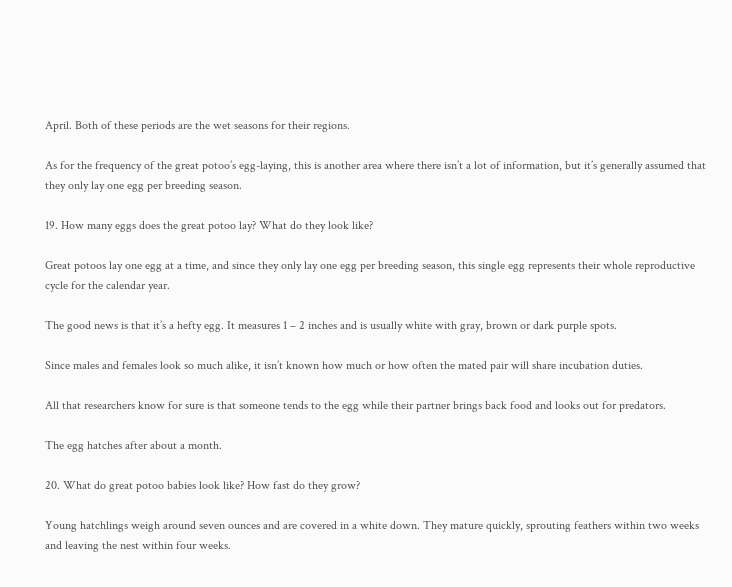April. Both of these periods are the wet seasons for their regions.

As for the frequency of the great potoo’s egg-laying, this is another area where there isn’t a lot of information, but it’s generally assumed that they only lay one egg per breeding season.

19. How many eggs does the great potoo lay? What do they look like?

Great potoos lay one egg at a time, and since they only lay one egg per breeding season, this single egg represents their whole reproductive cycle for the calendar year.

The good news is that it’s a hefty egg. It measures 1 – 2 inches and is usually white with gray, brown or dark purple spots.

Since males and females look so much alike, it isn’t known how much or how often the mated pair will share incubation duties.

All that researchers know for sure is that someone tends to the egg while their partner brings back food and looks out for predators.

The egg hatches after about a month.

20. What do great potoo babies look like? How fast do they grow?

Young hatchlings weigh around seven ounces and are covered in a white down. They mature quickly, sprouting feathers within two weeks and leaving the nest within four weeks.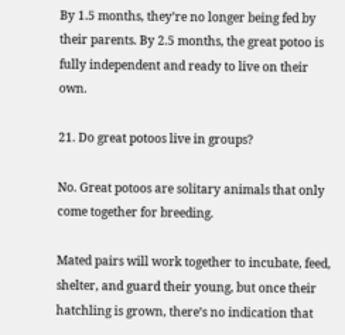By 1.5 months, they’re no longer being fed by their parents. By 2.5 months, the great potoo is fully independent and ready to live on their own.

21. Do great potoos live in groups?

No. Great potoos are solitary animals that only come together for breeding.

Mated pairs will work together to incubate, feed, shelter, and guard their young, but once their hatchling is grown, there’s no indication that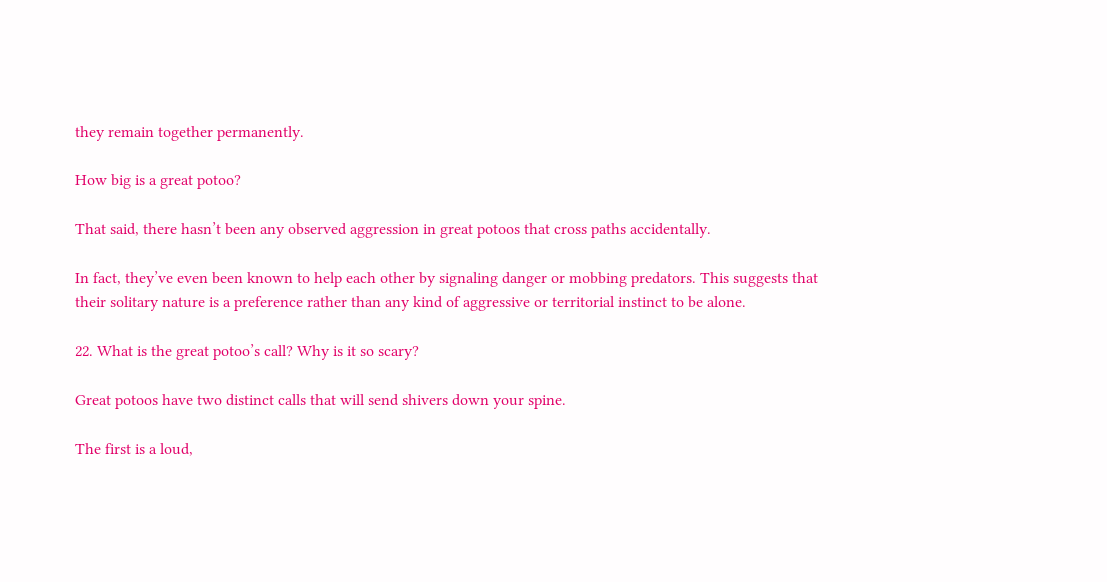they remain together permanently.

How big is a great potoo?

That said, there hasn’t been any observed aggression in great potoos that cross paths accidentally.

In fact, they’ve even been known to help each other by signaling danger or mobbing predators. This suggests that their solitary nature is a preference rather than any kind of aggressive or territorial instinct to be alone.

22. What is the great potoo’s call? Why is it so scary?

Great potoos have two distinct calls that will send shivers down your spine.

The first is a loud,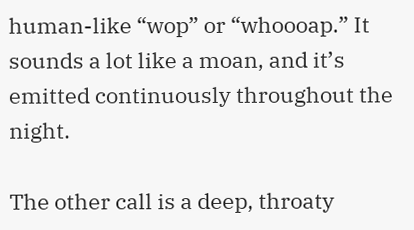human-like “wop” or “whoooap.” It sounds a lot like a moan, and it’s emitted continuously throughout the night.

The other call is a deep, throaty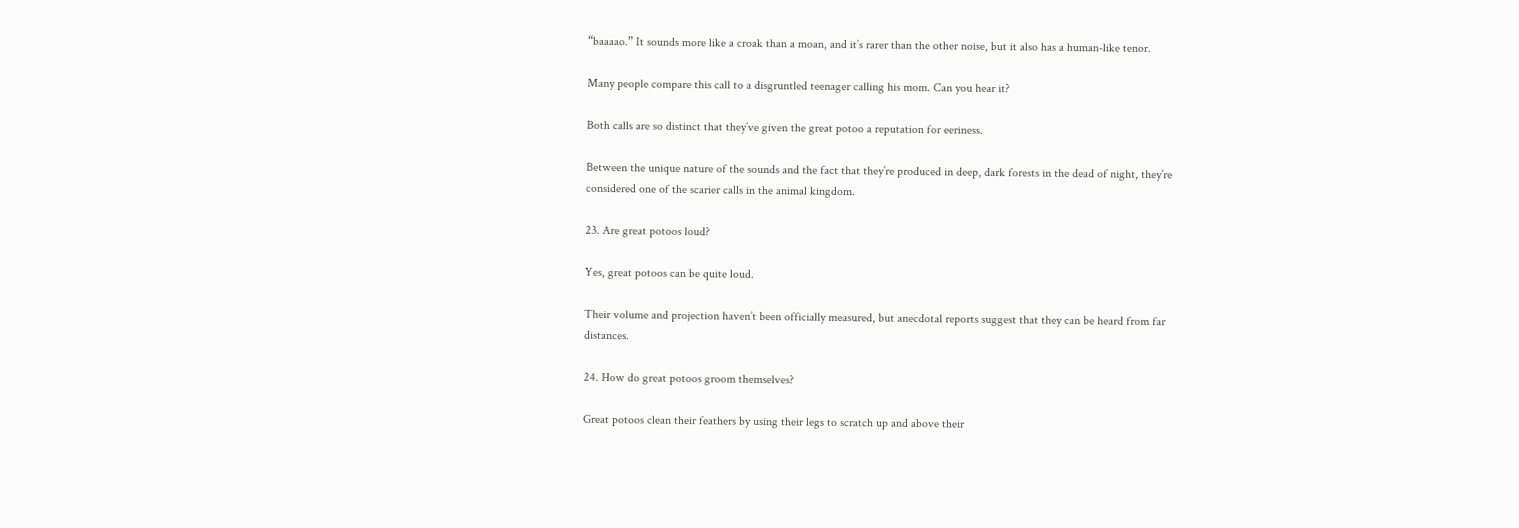“baaaao.” It sounds more like a croak than a moan, and it’s rarer than the other noise, but it also has a human-like tenor.

Many people compare this call to a disgruntled teenager calling his mom. Can you hear it?

Both calls are so distinct that they’ve given the great potoo a reputation for eeriness.

Between the unique nature of the sounds and the fact that they’re produced in deep, dark forests in the dead of night, they’re considered one of the scarier calls in the animal kingdom.

23. Are great potoos loud?

Yes, great potoos can be quite loud.

Their volume and projection haven’t been officially measured, but anecdotal reports suggest that they can be heard from far distances.

24. How do great potoos groom themselves?

Great potoos clean their feathers by using their legs to scratch up and above their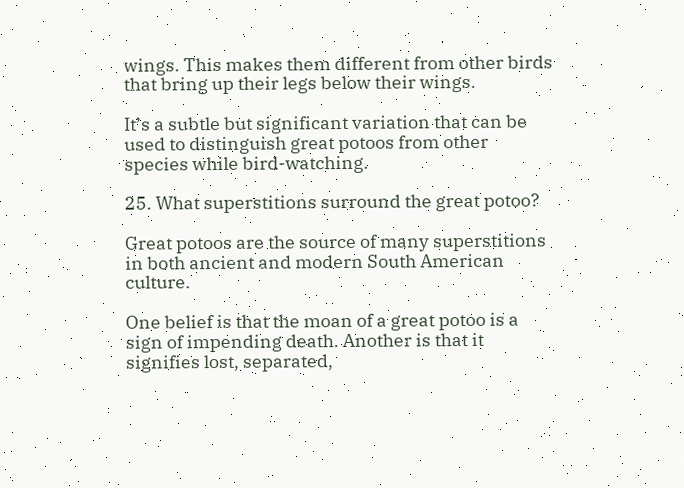wings. This makes them different from other birds that bring up their legs below their wings.

It’s a subtle but significant variation that can be used to distinguish great potoos from other species while bird-watching.

25. What superstitions surround the great potoo?

Great potoos are the source of many superstitions in both ancient and modern South American culture.

One belief is that the moan of a great potoo is a sign of impending death. Another is that it signifies lost, separated,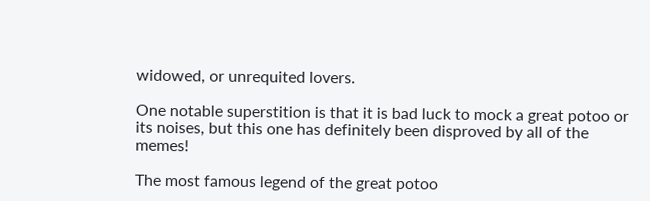widowed, or unrequited lovers.

One notable superstition is that it is bad luck to mock a great potoo or its noises, but this one has definitely been disproved by all of the memes!

The most famous legend of the great potoo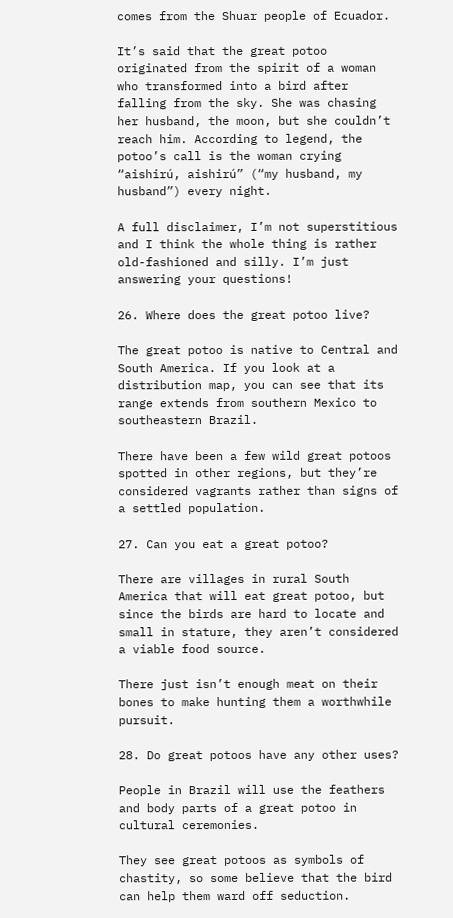comes from the Shuar people of Ecuador.

It’s said that the great potoo originated from the spirit of a woman who transformed into a bird after falling from the sky. She was chasing her husband, the moon, but she couldn’t reach him. According to legend, the potoo’s call is the woman crying “aishirú, aishirú” (“my husband, my husband”) every night.

A full disclaimer, I’m not superstitious and I think the whole thing is rather old-fashioned and silly. I’m just answering your questions!

26. Where does the great potoo live?

The great potoo is native to Central and South America. If you look at a distribution map, you can see that its range extends from southern Mexico to southeastern Brazil.

There have been a few wild great potoos spotted in other regions, but they’re considered vagrants rather than signs of a settled population.

27. Can you eat a great potoo?

There are villages in rural South America that will eat great potoo, but since the birds are hard to locate and small in stature, they aren’t considered a viable food source.

There just isn’t enough meat on their bones to make hunting them a worthwhile pursuit.

28. Do great potoos have any other uses?

People in Brazil will use the feathers and body parts of a great potoo in cultural ceremonies.

They see great potoos as symbols of chastity, so some believe that the bird can help them ward off seduction.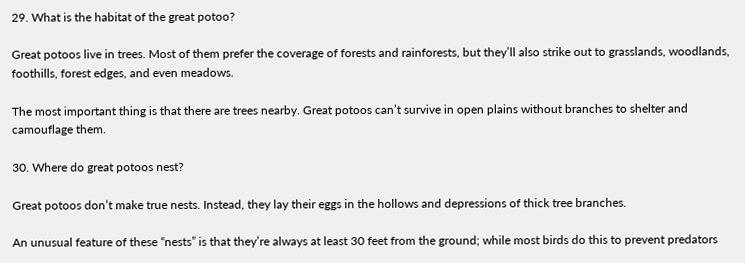29. What is the habitat of the great potoo?

Great potoos live in trees. Most of them prefer the coverage of forests and rainforests, but they’ll also strike out to grasslands, woodlands, foothills, forest edges, and even meadows.

The most important thing is that there are trees nearby. Great potoos can’t survive in open plains without branches to shelter and camouflage them.

30. Where do great potoos nest?

Great potoos don’t make true nests. Instead, they lay their eggs in the hollows and depressions of thick tree branches.

An unusual feature of these “nests” is that they’re always at least 30 feet from the ground; while most birds do this to prevent predators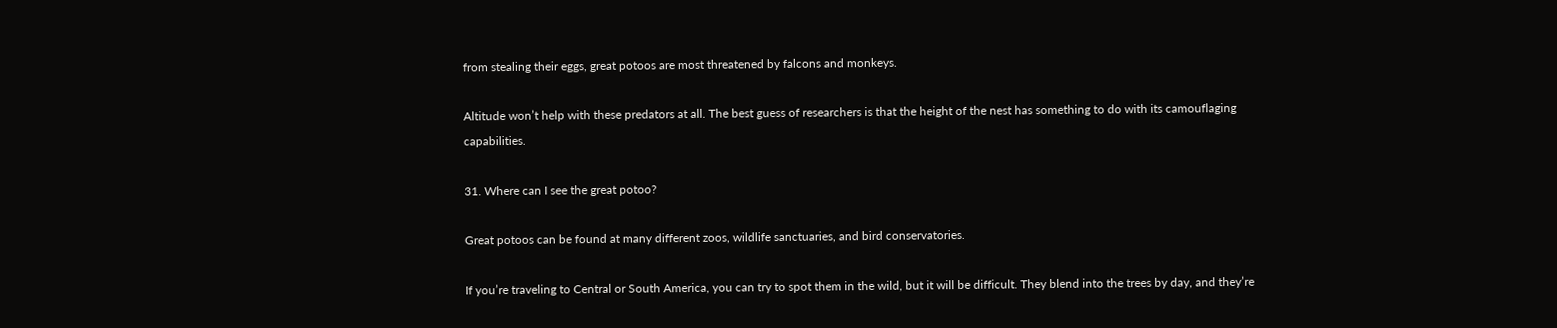from stealing their eggs, great potoos are most threatened by falcons and monkeys.

Altitude won’t help with these predators at all. The best guess of researchers is that the height of the nest has something to do with its camouflaging capabilities.

31. Where can I see the great potoo?

Great potoos can be found at many different zoos, wildlife sanctuaries, and bird conservatories.

If you’re traveling to Central or South America, you can try to spot them in the wild, but it will be difficult. They blend into the trees by day, and they’re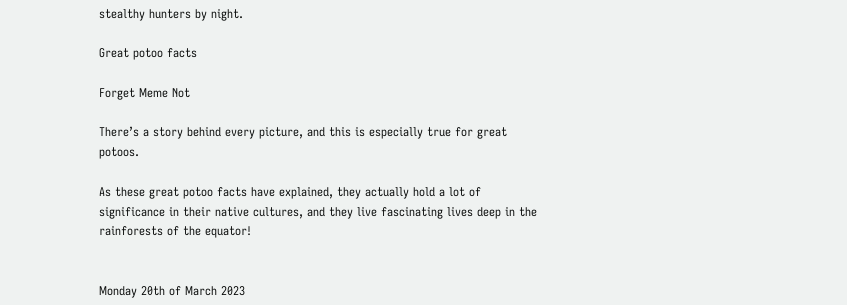stealthy hunters by night.

Great potoo facts

Forget Meme Not

There’s a story behind every picture, and this is especially true for great potoos.

As these great potoo facts have explained, they actually hold a lot of significance in their native cultures, and they live fascinating lives deep in the rainforests of the equator!


Monday 20th of March 2023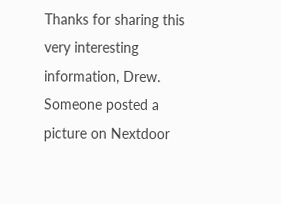Thanks for sharing this very interesting information, Drew. Someone posted a picture on Nextdoor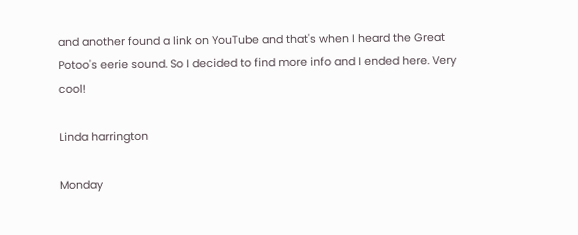and another found a link on YouTube and that's when I heard the Great Potoo's eerie sound. So I decided to find more info and I ended here. Very cool!

Linda harrington

Monday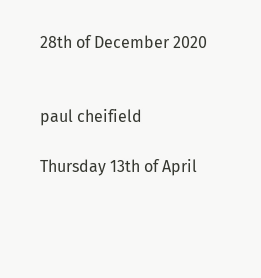28th of December 2020


paul cheifield

Thursday 13th of April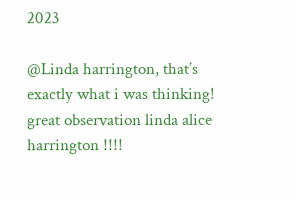2023

@Linda harrington, that’s exactly what i was thinking! great observation linda alice harrington !!!!